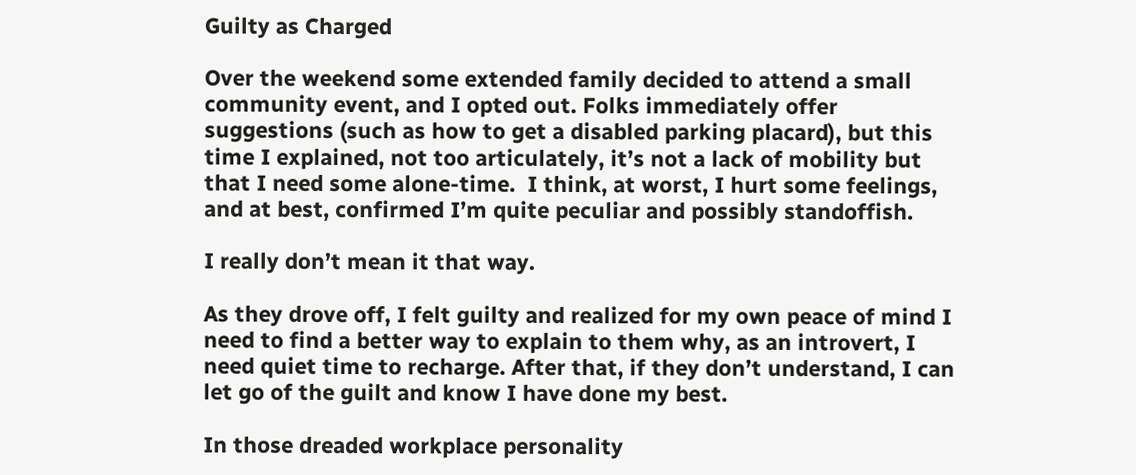Guilty as Charged

Over the weekend some extended family decided to attend a small community event, and I opted out. Folks immediately offer suggestions (such as how to get a disabled parking placard), but this time I explained, not too articulately, it’s not a lack of mobility but that I need some alone-time.  I think, at worst, I hurt some feelings, and at best, confirmed I’m quite peculiar and possibly standoffish.

I really don’t mean it that way.

As they drove off, I felt guilty and realized for my own peace of mind I need to find a better way to explain to them why, as an introvert, I need quiet time to recharge. After that, if they don’t understand, I can let go of the guilt and know I have done my best.

In those dreaded workplace personality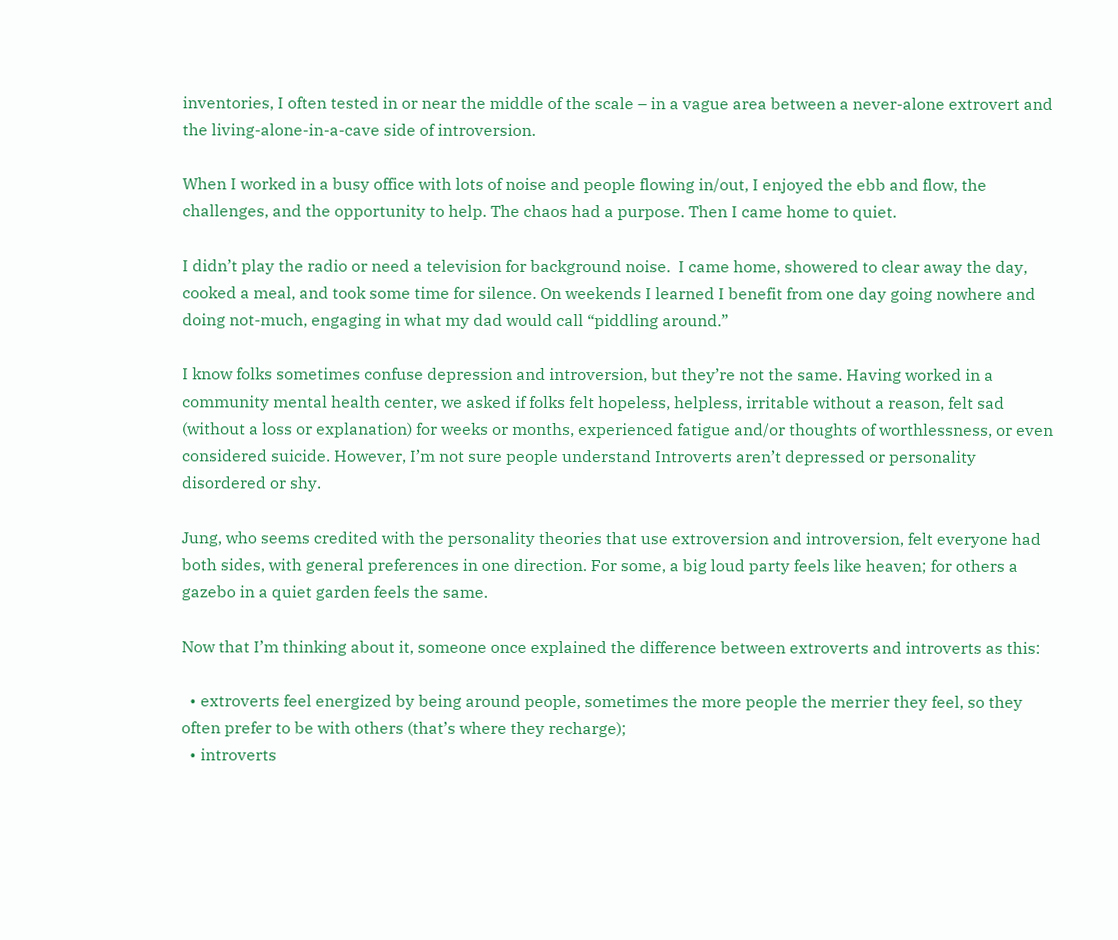inventories, I often tested in or near the middle of the scale – in a vague area between a never-alone extrovert and the living-alone-in-a-cave side of introversion.

When I worked in a busy office with lots of noise and people flowing in/out, I enjoyed the ebb and flow, the challenges, and the opportunity to help. The chaos had a purpose. Then I came home to quiet.

I didn’t play the radio or need a television for background noise.  I came home, showered to clear away the day, cooked a meal, and took some time for silence. On weekends I learned I benefit from one day going nowhere and doing not-much, engaging in what my dad would call “piddling around.”

I know folks sometimes confuse depression and introversion, but they’re not the same. Having worked in a community mental health center, we asked if folks felt hopeless, helpless, irritable without a reason, felt sad (without a loss or explanation) for weeks or months, experienced fatigue and/or thoughts of worthlessness, or even considered suicide. However, I’m not sure people understand Introverts aren’t depressed or personality disordered or shy.

Jung, who seems credited with the personality theories that use extroversion and introversion, felt everyone had both sides, with general preferences in one direction. For some, a big loud party feels like heaven; for others a gazebo in a quiet garden feels the same.

Now that I’m thinking about it, someone once explained the difference between extroverts and introverts as this:

  • extroverts feel energized by being around people, sometimes the more people the merrier they feel, so they often prefer to be with others (that’s where they recharge);
  • introverts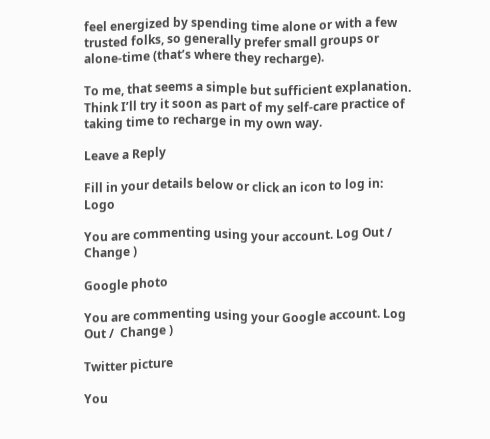feel energized by spending time alone or with a few trusted folks, so generally prefer small groups or alone-time (that’s where they recharge).

To me, that seems a simple but sufficient explanation. Think I’ll try it soon as part of my self-care practice of taking time to recharge in my own way.

Leave a Reply

Fill in your details below or click an icon to log in: Logo

You are commenting using your account. Log Out /  Change )

Google photo

You are commenting using your Google account. Log Out /  Change )

Twitter picture

You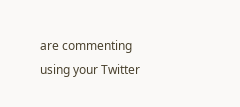are commenting using your Twitter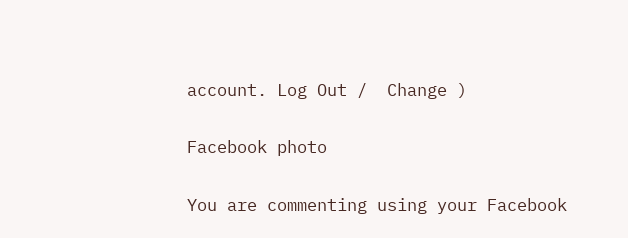account. Log Out /  Change )

Facebook photo

You are commenting using your Facebook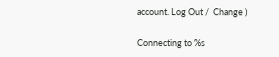account. Log Out /  Change )

Connecting to %s